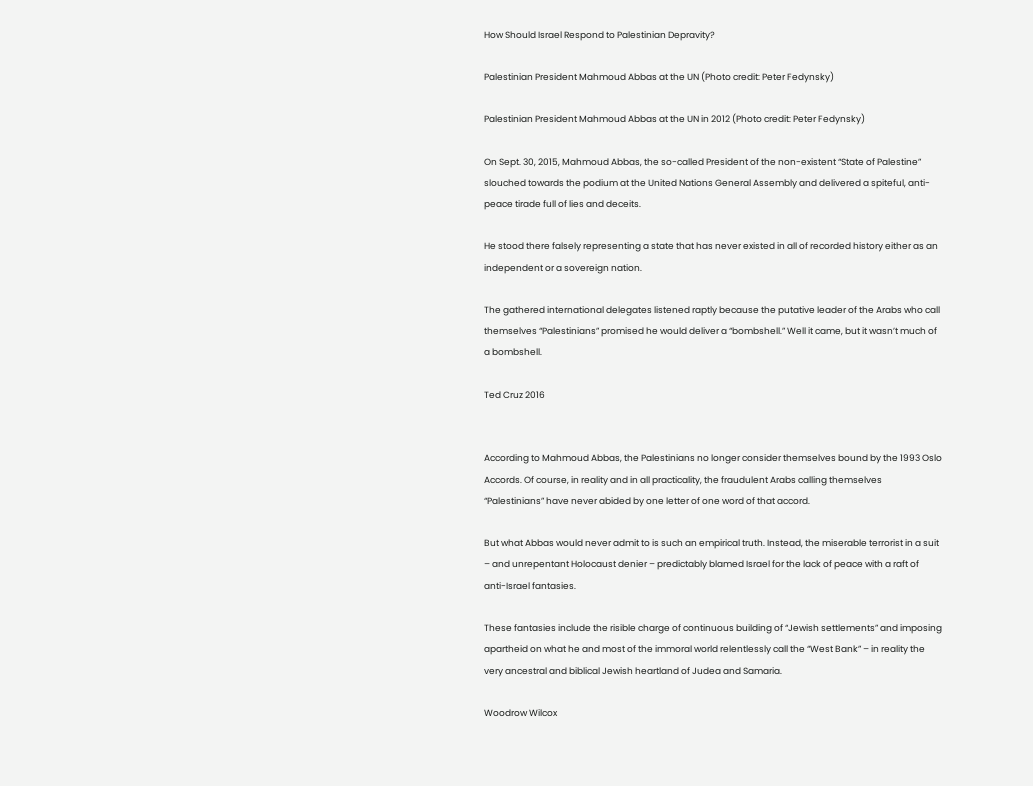How Should Israel Respond to Palestinian Depravity?

Palestinian President Mahmoud Abbas at the UN (Photo credit: Peter Fedynsky)

Palestinian President Mahmoud Abbas at the UN in 2012 (Photo credit: Peter Fedynsky)

On Sept. 30, 2015, Mahmoud Abbas, the so-called President of the non-existent “State of Palestine” slouched towards the podium at the United Nations General Assembly and delivered a spiteful, anti-peace tirade full of lies and deceits.

He stood there falsely representing a state that has never existed in all of recorded history either as an independent or a sovereign nation.

The gathered international delegates listened raptly because the putative leader of the Arabs who call themselves “Palestinians” promised he would deliver a “bombshell.” Well it came, but it wasn’t much of a bombshell.

Ted Cruz 2016


According to Mahmoud Abbas, the Palestinians no longer consider themselves bound by the 1993 Oslo Accords. Of course, in reality and in all practicality, the fraudulent Arabs calling themselves “Palestinians” have never abided by one letter of one word of that accord.

But what Abbas would never admit to is such an empirical truth. Instead, the miserable terrorist in a suit – and unrepentant Holocaust denier – predictably blamed Israel for the lack of peace with a raft of anti-Israel fantasies.

These fantasies include the risible charge of continuous building of “Jewish settlements” and imposing apartheid on what he and most of the immoral world relentlessly call the “West Bank” – in reality the very ancestral and biblical Jewish heartland of Judea and Samaria.

Woodrow Wilcox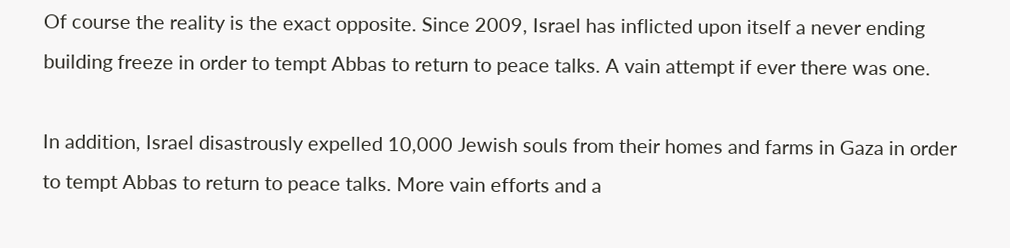Of course the reality is the exact opposite. Since 2009, Israel has inflicted upon itself a never ending building freeze in order to tempt Abbas to return to peace talks. A vain attempt if ever there was one.

In addition, Israel disastrously expelled 10,000 Jewish souls from their homes and farms in Gaza in order to tempt Abbas to return to peace talks. More vain efforts and a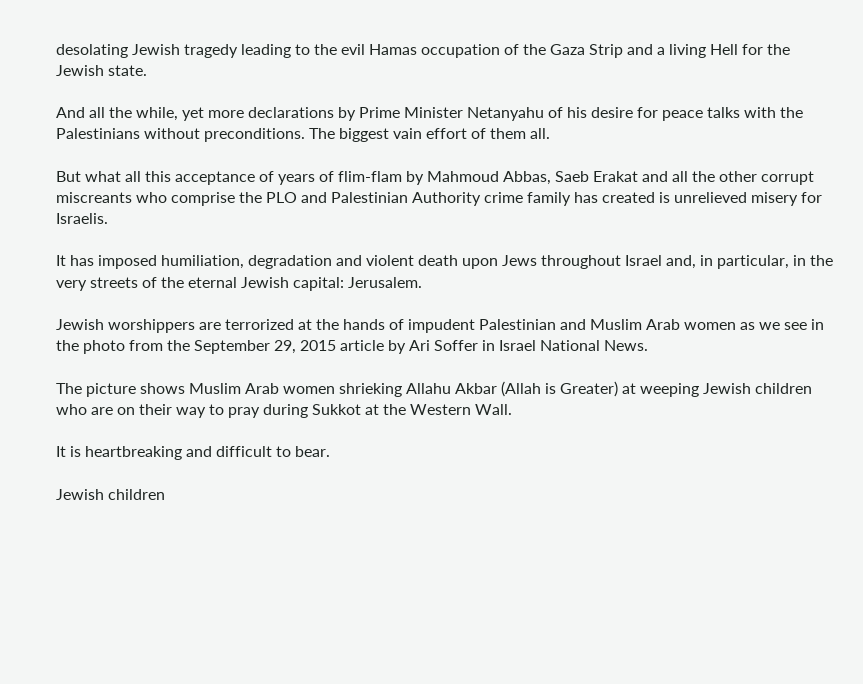desolating Jewish tragedy leading to the evil Hamas occupation of the Gaza Strip and a living Hell for the Jewish state.

And all the while, yet more declarations by Prime Minister Netanyahu of his desire for peace talks with the Palestinians without preconditions. The biggest vain effort of them all.

But what all this acceptance of years of flim-flam by Mahmoud Abbas, Saeb Erakat and all the other corrupt miscreants who comprise the PLO and Palestinian Authority crime family has created is unrelieved misery for Israelis.

It has imposed humiliation, degradation and violent death upon Jews throughout Israel and, in particular, in the very streets of the eternal Jewish capital: Jerusalem.

Jewish worshippers are terrorized at the hands of impudent Palestinian and Muslim Arab women as we see in the photo from the September 29, 2015 article by Ari Soffer in Israel National News.

The picture shows Muslim Arab women shrieking Allahu Akbar (Allah is Greater) at weeping Jewish children who are on their way to pray during Sukkot at the Western Wall.

It is heartbreaking and difficult to bear.

Jewish children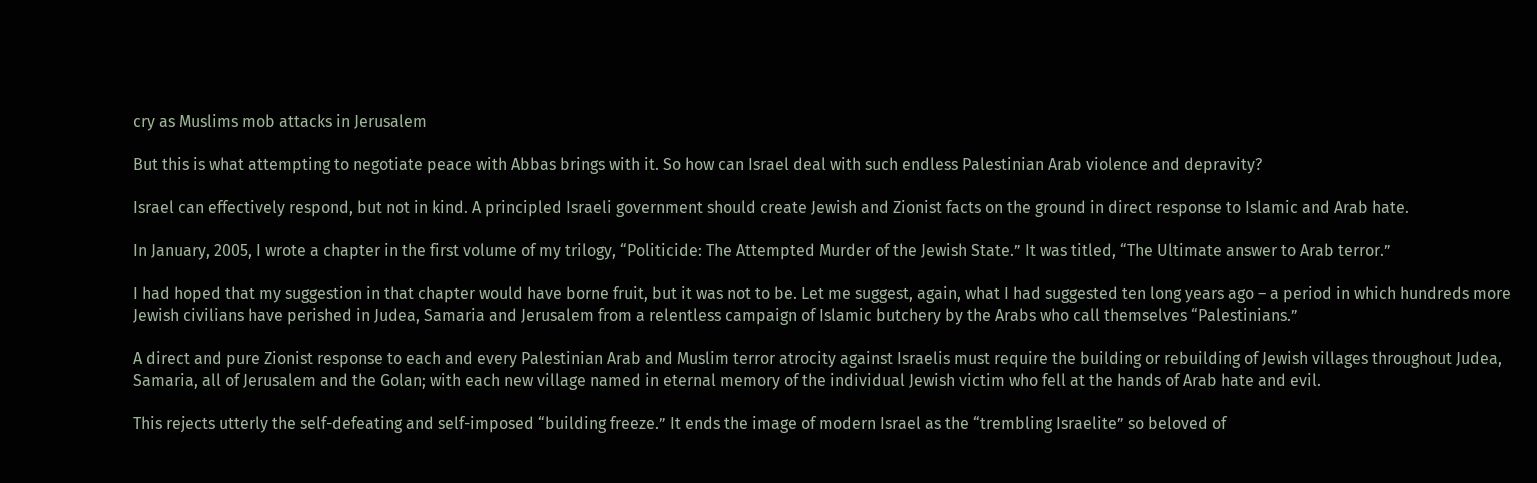cry as Muslims mob attacks in Jerusalem

But this is what attempting to negotiate peace with Abbas brings with it. So how can Israel deal with such endless Palestinian Arab violence and depravity?

Israel can effectively respond, but not in kind. A principled Israeli government should create Jewish and Zionist facts on the ground in direct response to Islamic and Arab hate.

In January, 2005, I wrote a chapter in the first volume of my trilogy, “Politicide: The Attempted Murder of the Jewish State.” It was titled, “The Ultimate answer to Arab terror.”

I had hoped that my suggestion in that chapter would have borne fruit, but it was not to be. Let me suggest, again, what I had suggested ten long years ago – a period in which hundreds more Jewish civilians have perished in Judea, Samaria and Jerusalem from a relentless campaign of Islamic butchery by the Arabs who call themselves “Palestinians.”

A direct and pure Zionist response to each and every Palestinian Arab and Muslim terror atrocity against Israelis must require the building or rebuilding of Jewish villages throughout Judea, Samaria, all of Jerusalem and the Golan; with each new village named in eternal memory of the individual Jewish victim who fell at the hands of Arab hate and evil.

This rejects utterly the self-defeating and self-imposed “building freeze.” It ends the image of modern Israel as the “trembling Israelite” so beloved of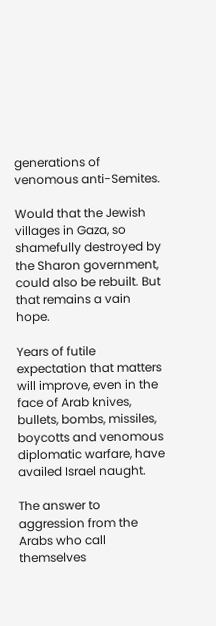generations of venomous anti-Semites.

Would that the Jewish villages in Gaza, so shamefully destroyed by the Sharon government, could also be rebuilt. But that remains a vain hope.

Years of futile expectation that matters will improve, even in the face of Arab knives, bullets, bombs, missiles, boycotts and venomous diplomatic warfare, have availed Israel naught.

The answer to aggression from the Arabs who call themselves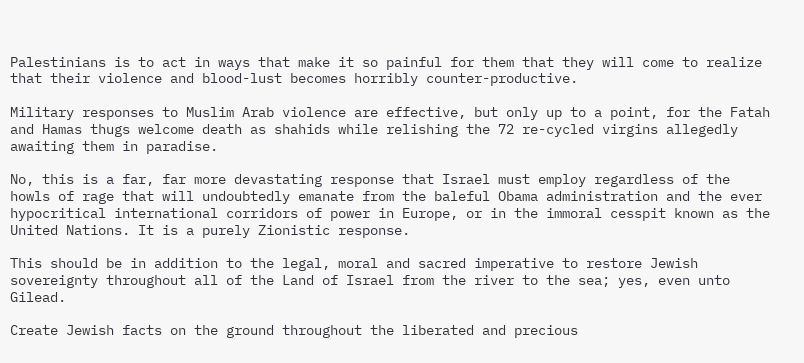Palestinians is to act in ways that make it so painful for them that they will come to realize that their violence and blood-lust becomes horribly counter-productive.

Military responses to Muslim Arab violence are effective, but only up to a point, for the Fatah and Hamas thugs welcome death as shahids while relishing the 72 re-cycled virgins allegedly awaiting them in paradise.

No, this is a far, far more devastating response that Israel must employ regardless of the howls of rage that will undoubtedly emanate from the baleful Obama administration and the ever hypocritical international corridors of power in Europe, or in the immoral cesspit known as the United Nations. It is a purely Zionistic response.

This should be in addition to the legal, moral and sacred imperative to restore Jewish sovereignty throughout all of the Land of Israel from the river to the sea; yes, even unto Gilead.

Create Jewish facts on the ground throughout the liberated and precious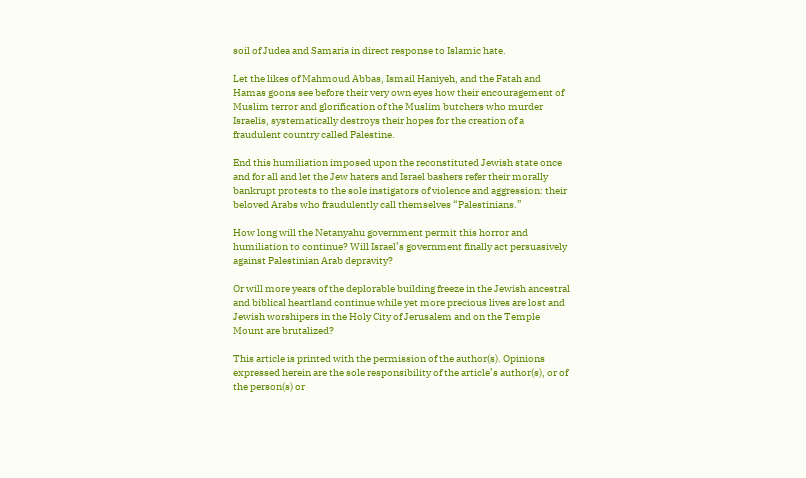soil of Judea and Samaria in direct response to Islamic hate.

Let the likes of Mahmoud Abbas, Ismail Haniyeh, and the Fatah and Hamas goons see before their very own eyes how their encouragement of Muslim terror and glorification of the Muslim butchers who murder Israelis, systematically destroys their hopes for the creation of a fraudulent country called Palestine.

End this humiliation imposed upon the reconstituted Jewish state once and for all and let the Jew haters and Israel bashers refer their morally bankrupt protests to the sole instigators of violence and aggression: their beloved Arabs who fraudulently call themselves “Palestinians.”

How long will the Netanyahu government permit this horror and humiliation to continue? Will Israel’s government finally act persuasively against Palestinian Arab depravity?

Or will more years of the deplorable building freeze in the Jewish ancestral and biblical heartland continue while yet more precious lives are lost and Jewish worshipers in the Holy City of Jerusalem and on the Temple Mount are brutalized?

This article is printed with the permission of the author(s). Opinions expressed herein are the sole responsibility of the article’s author(s), or of the person(s) or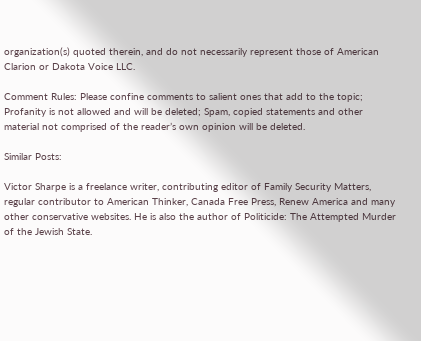organization(s) quoted therein, and do not necessarily represent those of American Clarion or Dakota Voice LLC.

Comment Rules: Please confine comments to salient ones that add to the topic; Profanity is not allowed and will be deleted; Spam, copied statements and other material not comprised of the reader’s own opinion will be deleted.

Similar Posts:

Victor Sharpe is a freelance writer, contributing editor of Family Security Matters, regular contributor to American Thinker, Canada Free Press, Renew America and many other conservative websites. He is also the author of Politicide: The Attempted Murder of the Jewish State.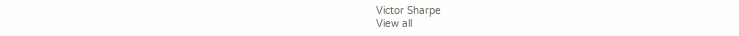Victor Sharpe
View all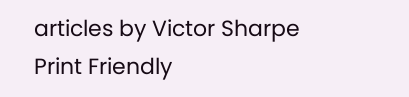articles by Victor Sharpe
Print Friendly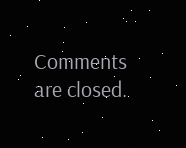Comments are closed.